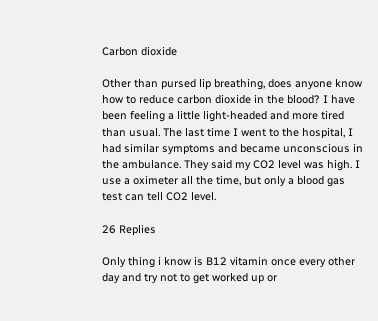Carbon dioxide

Other than pursed lip breathing, does anyone know how to reduce carbon dioxide in the blood? I have been feeling a little light-headed and more tired than usual. The last time I went to the hospital, I had similar symptoms and became unconscious in the ambulance. They said my CO2 level was high. I use a oximeter all the time, but only a blood gas test can tell CO2 level.

26 Replies

Only thing i know is B12 vitamin once every other day and try not to get worked up or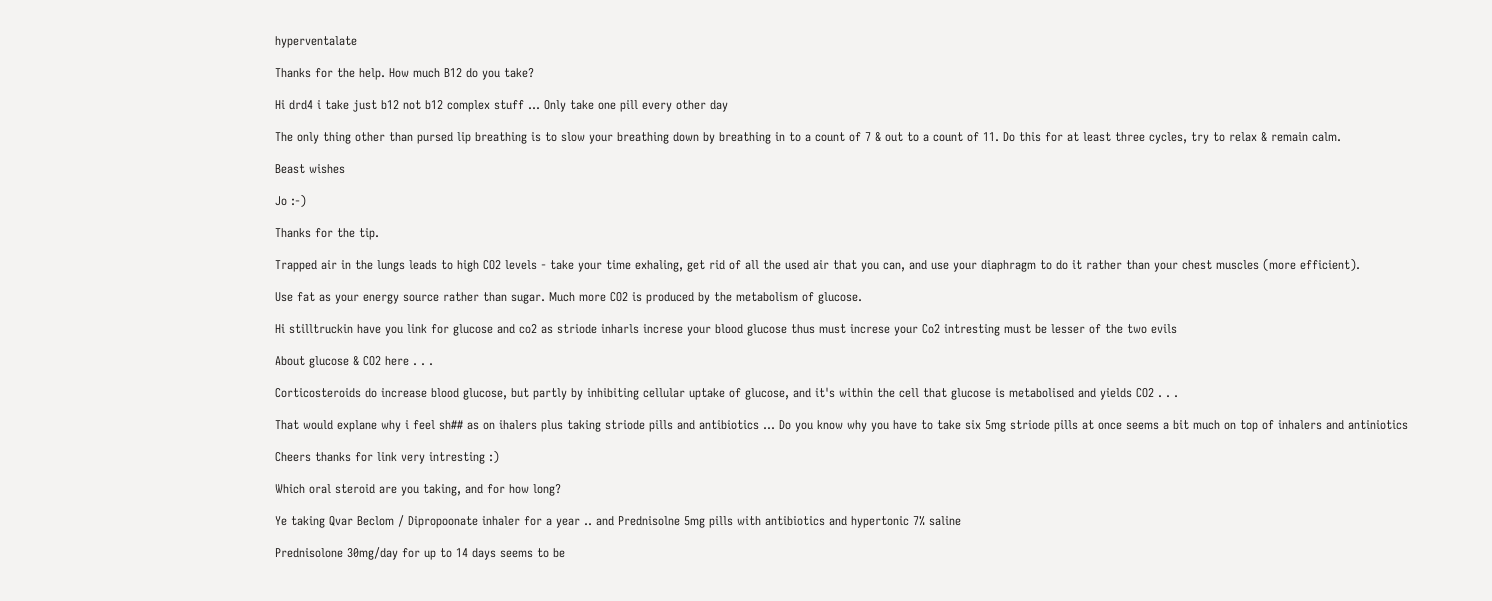hyperventalate

Thanks for the help. How much B12 do you take?

Hi drd4 i take just b12 not b12 complex stuff ... Only take one pill every other day

The only thing other than pursed lip breathing is to slow your breathing down by breathing in to a count of 7 & out to a count of 11. Do this for at least three cycles, try to relax & remain calm.

Beast wishes

Jo :-)

Thanks for the tip.

Trapped air in the lungs leads to high CO2 levels - take your time exhaling, get rid of all the used air that you can, and use your diaphragm to do it rather than your chest muscles (more efficient).

Use fat as your energy source rather than sugar. Much more CO2 is produced by the metabolism of glucose.

Hi stilltruckin have you link for glucose and co2 as striode inharls increse your blood glucose thus must increse your Co2 intresting must be lesser of the two evils

About glucose & CO2 here . . .

Corticosteroids do increase blood glucose, but partly by inhibiting cellular uptake of glucose, and it's within the cell that glucose is metabolised and yields CO2 . . .

That would explane why i feel sh## as on ihalers plus taking striode pills and antibiotics ... Do you know why you have to take six 5mg striode pills at once seems a bit much on top of inhalers and antiniotics

Cheers thanks for link very intresting :)

Which oral steroid are you taking, and for how long?

Ye taking Qvar Beclom / Dipropoonate inhaler for a year .. and Prednisolne 5mg pills with antibiotics and hypertonic 7% saline

Prednisolone 30mg/day for up to 14 days seems to be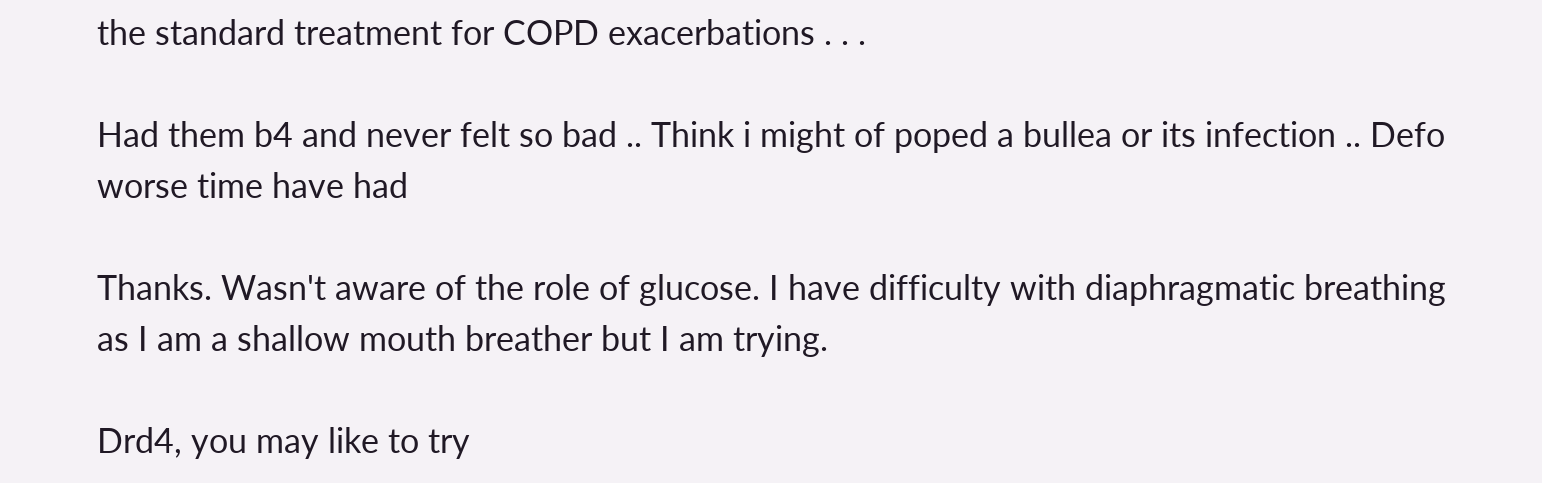the standard treatment for COPD exacerbations . . .

Had them b4 and never felt so bad .. Think i might of poped a bullea or its infection .. Defo worse time have had

Thanks. Wasn't aware of the role of glucose. I have difficulty with diaphragmatic breathing as I am a shallow mouth breather but I am trying.

Drd4, you may like to try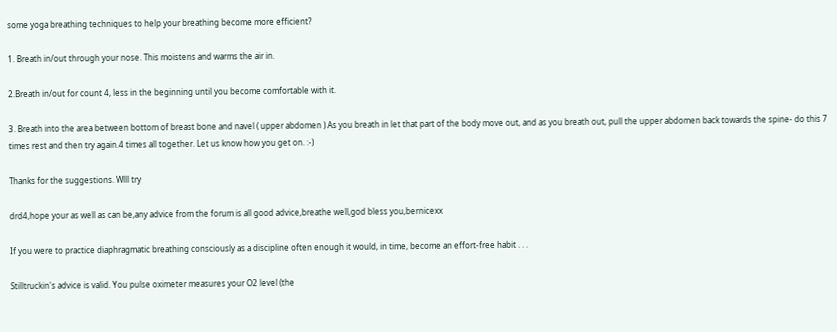some yoga breathing techniques to help your breathing become more efficient?

1. Breath in/out through your nose. This moistens and warms the air in.

2.Breath in/out for count 4, less in the beginning until you become comfortable with it.

3. Breath into the area between bottom of breast bone and navel ( upper abdomen ) As you breath in let that part of the body move out, and as you breath out, pull the upper abdomen back towards the spine- do this 7 times rest and then try again.4 times all together. Let us know how you get on. :-)

Thanks for the suggestions. Wlll try

drd4,hope your as well as can be,any advice from the forum is all good advice,breathe well,god bless you,bernicexx

If you were to practice diaphragmatic breathing consciously as a discipline often enough it would, in time, become an effort-free habit . . .

Stilltruckin's advice is valid. You pulse oximeter measures your O2 level (the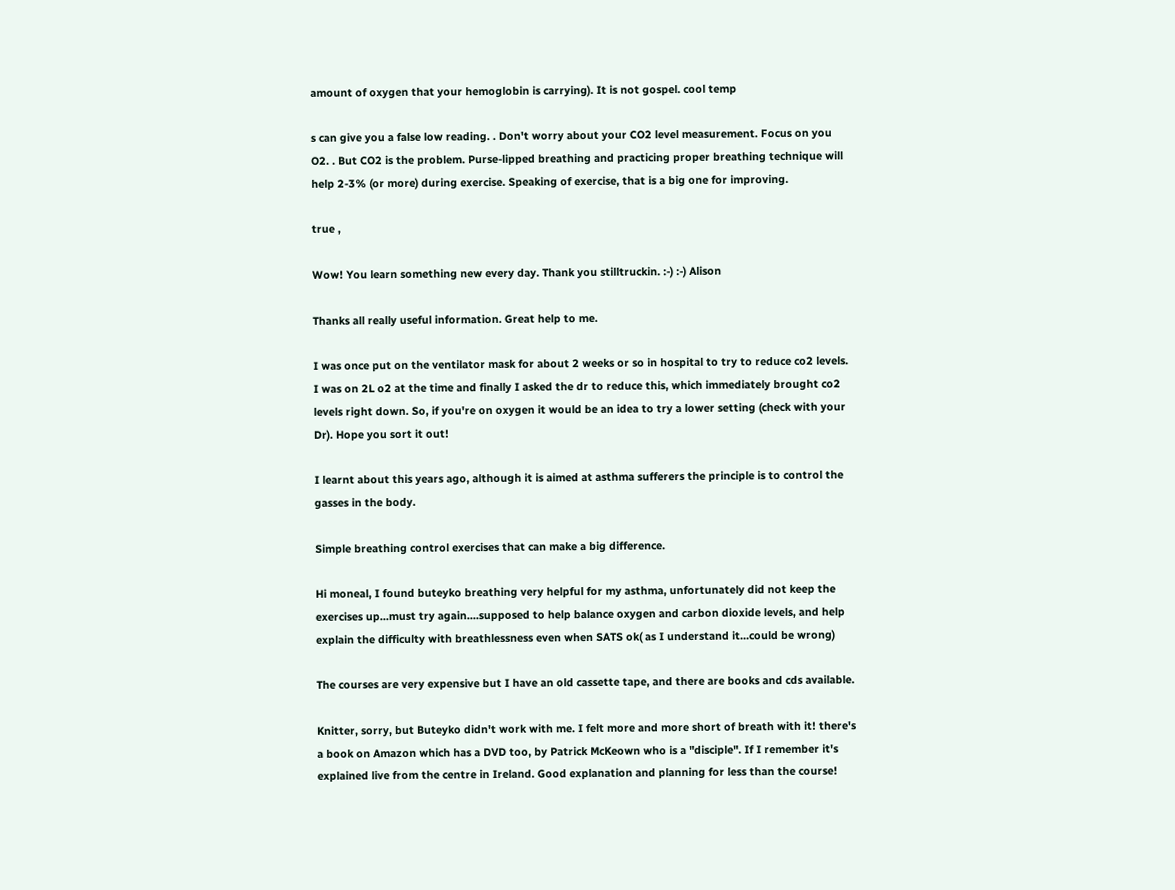amount of oxygen that your hemoglobin is carrying). It is not gospel. cool temp

s can give you a false low reading. . Don't worry about your CO2 level measurement. Focus on you O2. . But CO2 is the problem. Purse-lipped breathing and practicing proper breathing technique will help 2-3% (or more) during exercise. Speaking of exercise, that is a big one for improving.

true ,

Wow! You learn something new every day. Thank you stilltruckin. :-) :-) Alison

Thanks all really useful information. Great help to me.

I was once put on the ventilator mask for about 2 weeks or so in hospital to try to reduce co2 levels. I was on 2L o2 at the time and finally I asked the dr to reduce this, which immediately brought co2 levels right down. So, if you're on oxygen it would be an idea to try a lower setting (check with your Dr). Hope you sort it out!

I learnt about this years ago, although it is aimed at asthma sufferers the principle is to control the gasses in the body.

Simple breathing control exercises that can make a big difference.

Hi moneal, I found buteyko breathing very helpful for my asthma, unfortunately did not keep the exercises up...must try again....supposed to help balance oxygen and carbon dioxide levels, and help explain the difficulty with breathlessness even when SATS ok( as I understand it...could be wrong)

The courses are very expensive but I have an old cassette tape, and there are books and cds available.

Knitter, sorry, but Buteyko didn't work with me. I felt more and more short of breath with it! there's a book on Amazon which has a DVD too, by Patrick McKeown who is a "disciple". If I remember it's explained live from the centre in Ireland. Good explanation and planning for less than the course!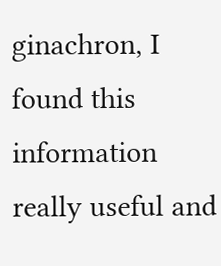ginachron, I found this information really useful and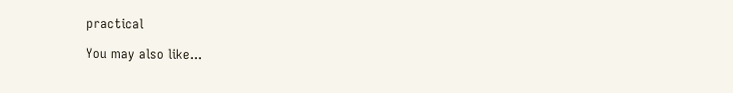practical

You may also like...